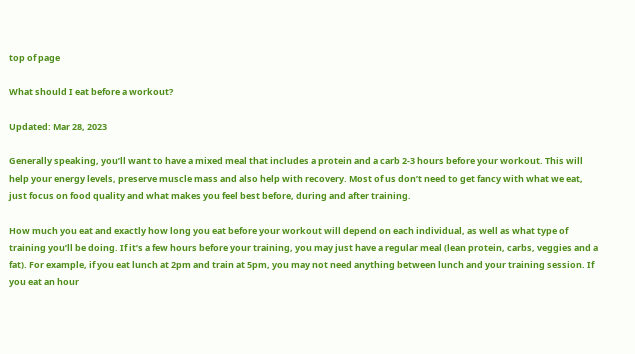top of page

What should I eat before a workout?

Updated: Mar 28, 2023

Generally speaking, you’ll want to have a mixed meal that includes a protein and a carb 2-3 hours before your workout. This will help your energy levels, preserve muscle mass and also help with recovery. Most of us don’t need to get fancy with what we eat, just focus on food quality and what makes you feel best before, during and after training.

How much you eat and exactly how long you eat before your workout will depend on each individual, as well as what type of training you’ll be doing. If it’s a few hours before your training, you may just have a regular meal (lean protein, carbs, veggies and a fat). For example, if you eat lunch at 2pm and train at 5pm, you may not need anything between lunch and your training session. If you eat an hour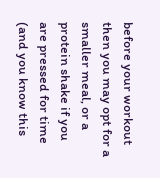before your workout then you may opt for a smaller meal, or a protein shake if you are pressed for time (and you know this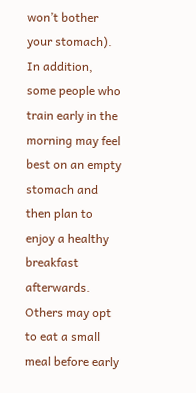won’t bother your stomach). In addition, some people who train early in the morning may feel best on an empty stomach and then plan to enjoy a healthy breakfast afterwards. Others may opt to eat a small meal before early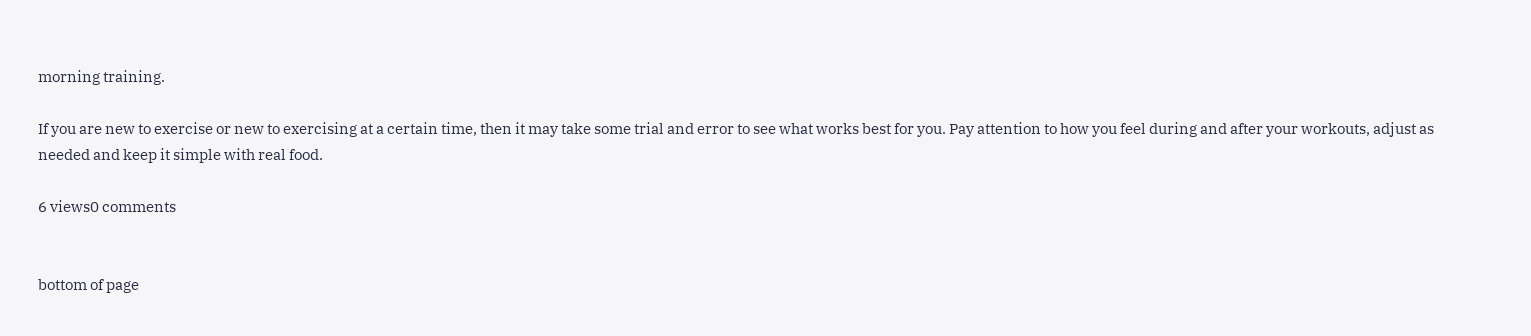morning training.

If you are new to exercise or new to exercising at a certain time, then it may take some trial and error to see what works best for you. Pay attention to how you feel during and after your workouts, adjust as needed and keep it simple with real food.

6 views0 comments


bottom of page